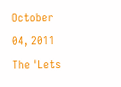October 04, 2011
The 'Lets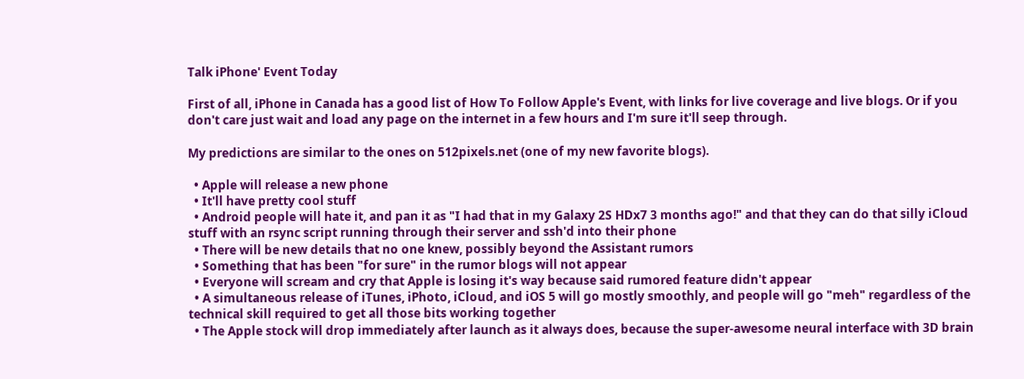Talk iPhone' Event Today

First of all, iPhone in Canada has a good list of How To Follow Apple's Event, with links for live coverage and live blogs. Or if you don't care just wait and load any page on the internet in a few hours and I'm sure it'll seep through.

My predictions are similar to the ones on 512pixels.net (one of my new favorite blogs).

  • Apple will release a new phone
  • It'll have pretty cool stuff
  • Android people will hate it, and pan it as "I had that in my Galaxy 2S HDx7 3 months ago!" and that they can do that silly iCloud stuff with an rsync script running through their server and ssh'd into their phone
  • There will be new details that no one knew, possibly beyond the Assistant rumors
  • Something that has been "for sure" in the rumor blogs will not appear
  • Everyone will scream and cry that Apple is losing it's way because said rumored feature didn't appear
  • A simultaneous release of iTunes, iPhoto, iCloud, and iOS 5 will go mostly smoothly, and people will go "meh" regardless of the technical skill required to get all those bits working together
  • The Apple stock will drop immediately after launch as it always does, because the super-awesome neural interface with 3D brain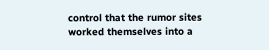control that the rumor sites worked themselves into a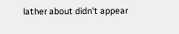lather about didn't appear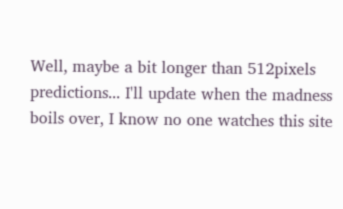Well, maybe a bit longer than 512pixels predictions... I'll update when the madness boils over, I know no one watches this site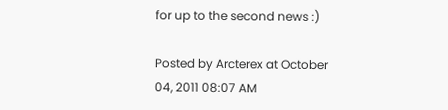for up to the second news :)

Posted by Arcterex at October 04, 2011 08:07 AM